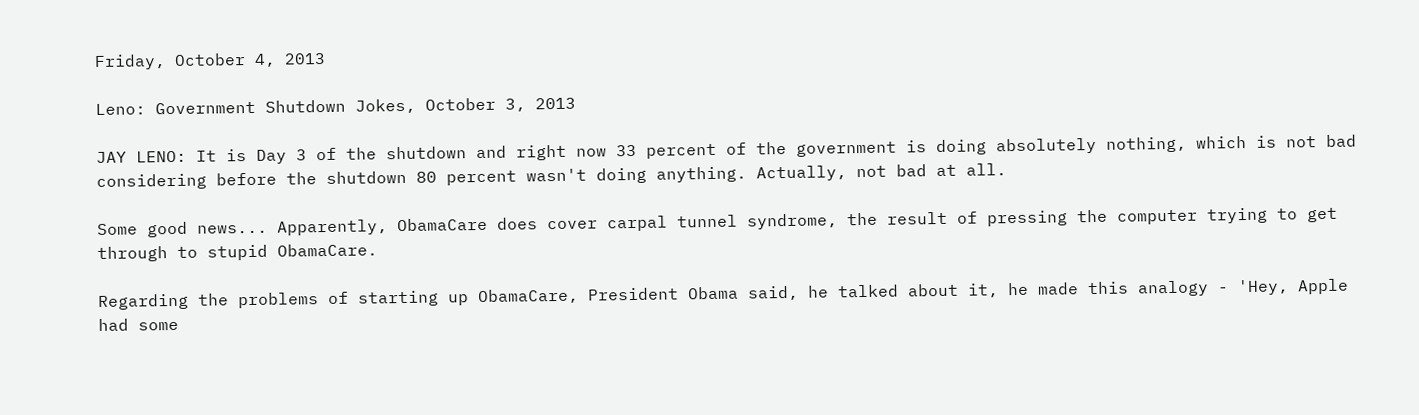Friday, October 4, 2013

Leno: Government Shutdown Jokes, October 3, 2013

JAY LENO: It is Day 3 of the shutdown and right now 33 percent of the government is doing absolutely nothing, which is not bad considering before the shutdown 80 percent wasn't doing anything. Actually, not bad at all.

Some good news... Apparently, ObamaCare does cover carpal tunnel syndrome, the result of pressing the computer trying to get through to stupid ObamaCare.

Regarding the problems of starting up ObamaCare, President Obama said, he talked about it, he made this analogy - 'Hey, Apple had some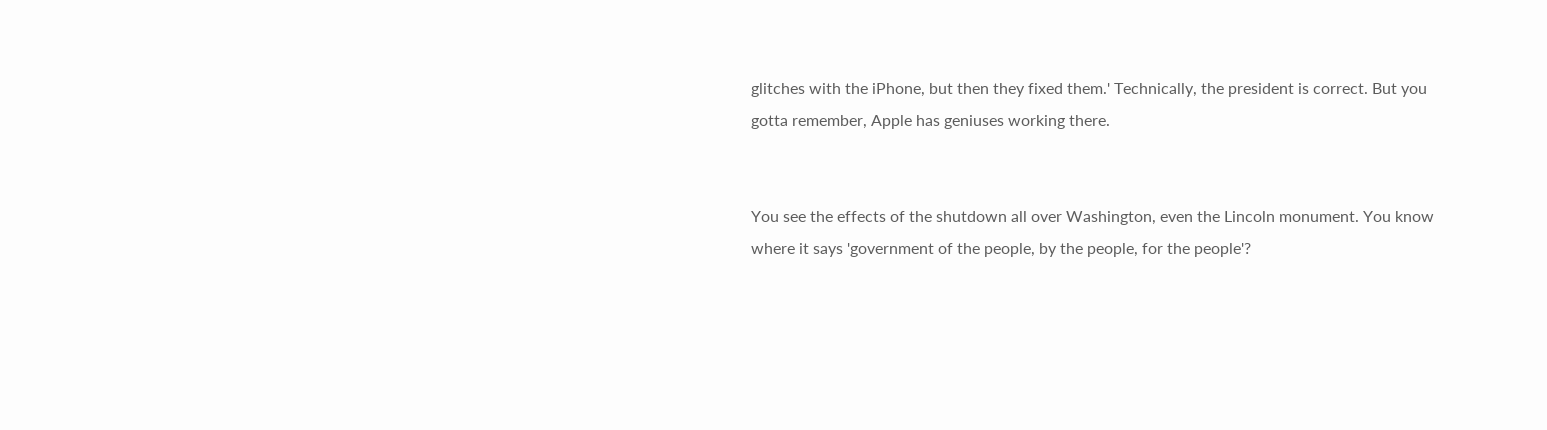glitches with the iPhone, but then they fixed them.' Technically, the president is correct. But you gotta remember, Apple has geniuses working there.


You see the effects of the shutdown all over Washington, even the Lincoln monument. You know where it says 'government of the people, by the people, for the people'?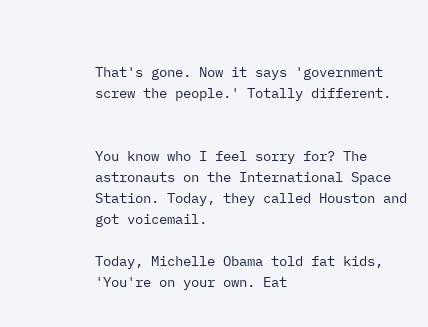That's gone. Now it says 'government screw the people.' Totally different.


You know who I feel sorry for? The astronauts on the International Space Station. Today, they called Houston and got voicemail.

Today, Michelle Obama told fat kids, 'You're on your own. Eat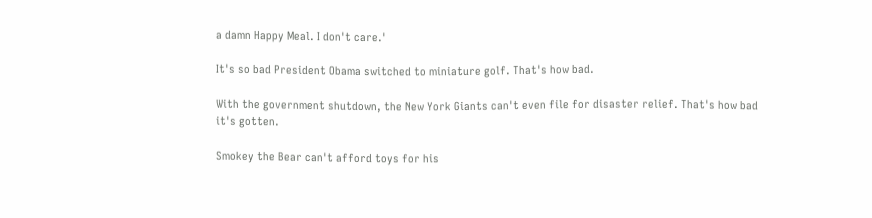a damn Happy Meal. I don't care.'

It's so bad President Obama switched to miniature golf. That's how bad.

With the government shutdown, the New York Giants can't even file for disaster relief. That's how bad it's gotten.

Smokey the Bear can't afford toys for his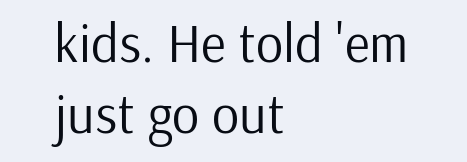kids. He told 'em just go out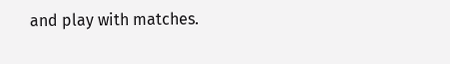and play with matches.